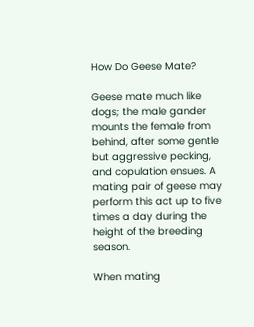How Do Geese Mate?

Geese mate much like dogs; the male gander mounts the female from behind, after some gentle but aggressive pecking, and copulation ensues. A mating pair of geese may perform this act up to five times a day during the height of the breeding season.

When mating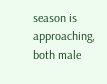season is approaching, both male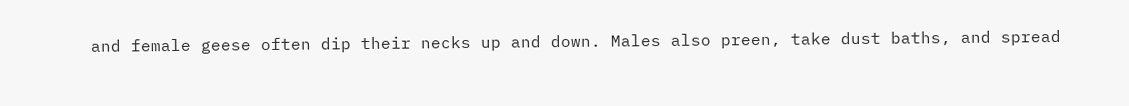and female geese often dip their necks up and down. Males also preen, take dust baths, and spread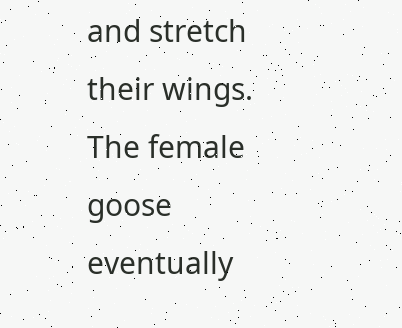and stretch their wings. The female goose eventually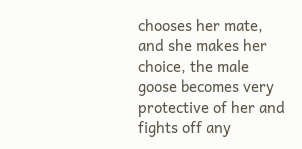chooses her mate, and she makes her choice, the male goose becomes very protective of her and fights off any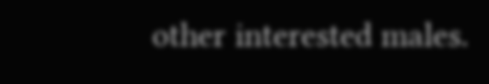other interested males.